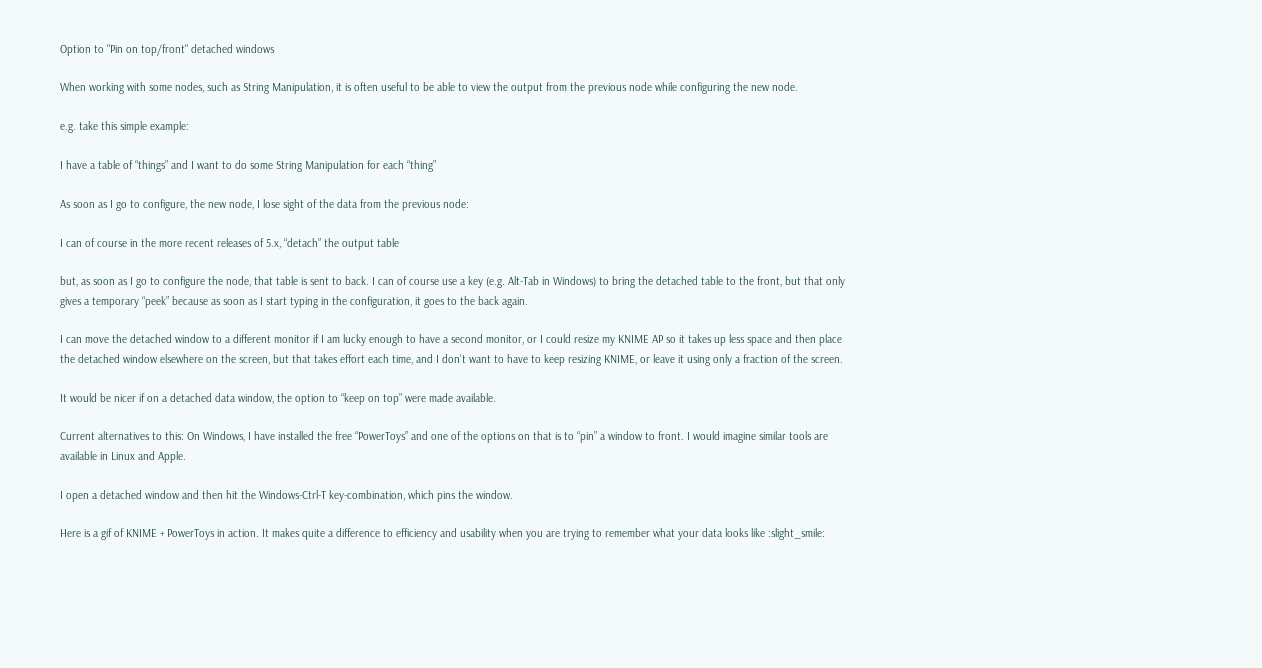Option to "Pin on top/front" detached windows

When working with some nodes, such as String Manipulation, it is often useful to be able to view the output from the previous node while configuring the new node.

e.g. take this simple example:

I have a table of “things” and I want to do some String Manipulation for each “thing”

As soon as I go to configure, the new node, I lose sight of the data from the previous node:

I can of course in the more recent releases of 5.x, “detach” the output table

but, as soon as I go to configure the node, that table is sent to back. I can of course use a key (e.g. Alt-Tab in Windows) to bring the detached table to the front, but that only gives a temporary “peek” because as soon as I start typing in the configuration, it goes to the back again.

I can move the detached window to a different monitor if I am lucky enough to have a second monitor, or I could resize my KNIME AP so it takes up less space and then place the detached window elsewhere on the screen, but that takes effort each time, and I don’t want to have to keep resizing KNIME, or leave it using only a fraction of the screen.

It would be nicer if on a detached data window, the option to “keep on top” were made available.

Current alternatives to this: On Windows, I have installed the free “PowerToys” and one of the options on that is to “pin” a window to front. I would imagine similar tools are available in Linux and Apple.

I open a detached window and then hit the Windows-Ctrl-T key-combination, which pins the window.

Here is a gif of KNIME + PowerToys in action. It makes quite a difference to efficiency and usability when you are trying to remember what your data looks like :slight_smile: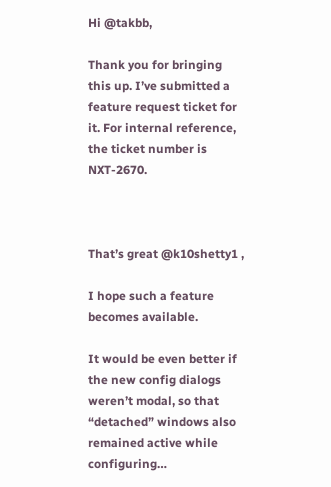Hi @takbb,

Thank you for bringing this up. I’ve submitted a feature request ticket for it. For internal reference, the ticket number is NXT-2670.



That’s great @k10shetty1 ,

I hope such a feature becomes available.

It would be even better if the new config dialogs weren’t modal, so that “detached” windows also remained active while configuring…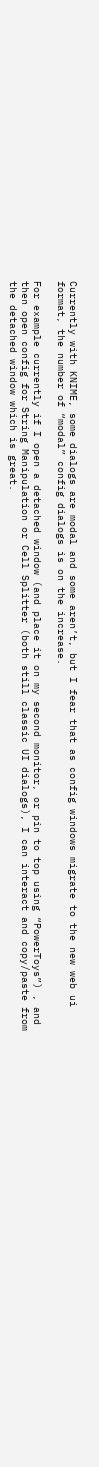Currently with KNIME, some dialogs are modal and some aren’t, but I fear that as config windows migrate to the new web ui format, the number of “modal” config dialogs is on the increase.

For example currently if I open a detached window (and place it on my second monitor, or pin to top using “PowerToys”) , and then open config for String Manipulation or Cell Splitter (both still classic UI dialogs), I can interact and copy/paste from the detached window which is great.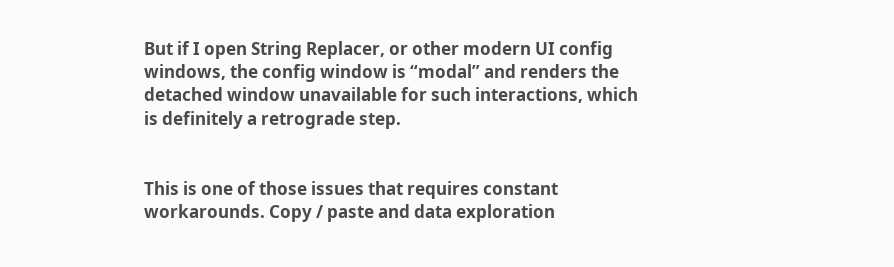But if I open String Replacer, or other modern UI config windows, the config window is “modal” and renders the detached window unavailable for such interactions, which is definitely a retrograde step.


This is one of those issues that requires constant workarounds. Copy / paste and data exploration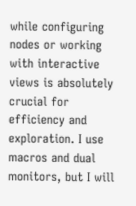while configuring nodes or working with interactive views is absolutely crucial for efficiency and exploration. I use macros and dual monitors, but I will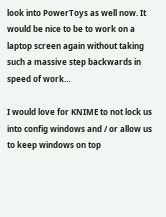look into PowerToys as well now. It would be nice to be to work on a laptop screen again without taking such a massive step backwards in speed of work…

I would love for KNIME to not lock us into config windows and / or allow us to keep windows on top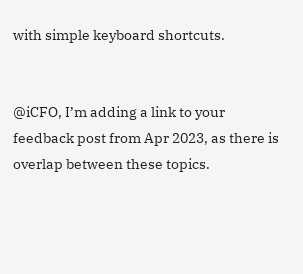with simple keyboard shortcuts.


@iCFO, I’m adding a link to your feedback post from Apr 2023, as there is overlap between these topics.